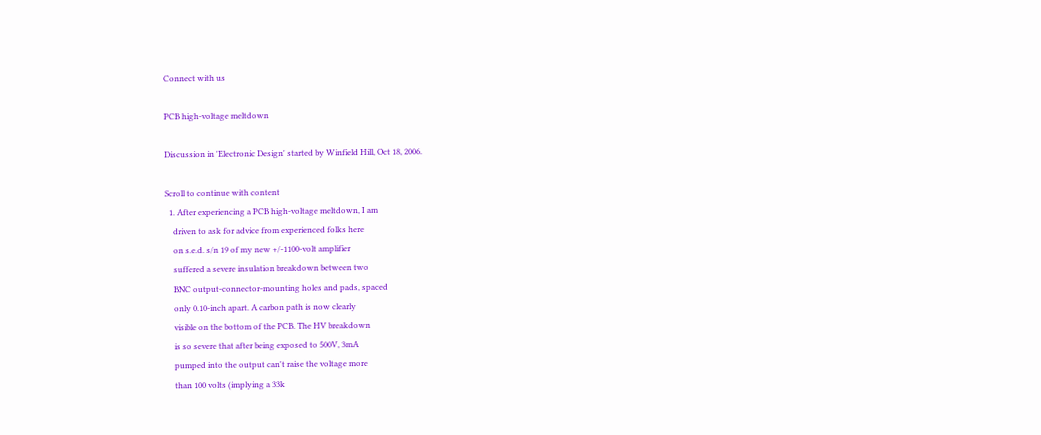Connect with us

PCB high-voltage meltdown

Discussion in 'Electronic Design' started by Winfield Hill, Oct 18, 2006.

Scroll to continue with content
  1. After experiencing a PCB high-voltage meltdown, I am
    driven to ask for advice from experienced folks here
    on s.e.d. s/n 19 of my new +/-1100-volt amplifier
    suffered a severe insulation breakdown between two
    BNC output-connector-mounting holes and pads, spaced
    only 0.10-inch apart. A carbon path is now clearly
    visible on the bottom of the PCB. The HV breakdown
    is so severe that after being exposed to 500V, 3mA
    pumped into the output can't raise the voltage more
    than 100 volts (implying a 33k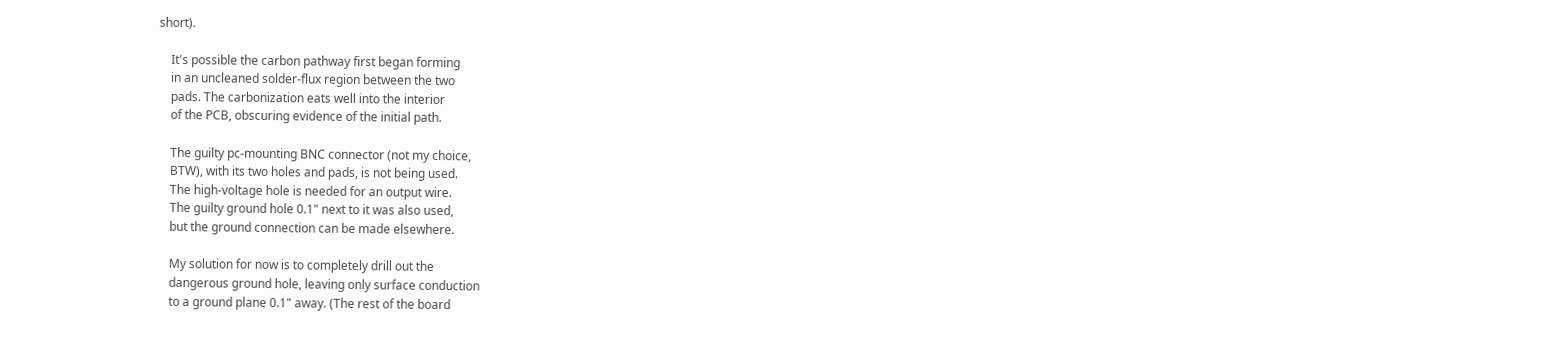short).

    It's possible the carbon pathway first began forming
    in an uncleaned solder-flux region between the two
    pads. The carbonization eats well into the interior
    of the PCB, obscuring evidence of the initial path.

    The guilty pc-mounting BNC connector (not my choice,
    BTW), with its two holes and pads, is not being used.
    The high-voltage hole is needed for an output wire.
    The guilty ground hole 0.1" next to it was also used,
    but the ground connection can be made elsewhere.

    My solution for now is to completely drill out the
    dangerous ground hole, leaving only surface conduction
    to a ground plane 0.1" away. (The rest of the board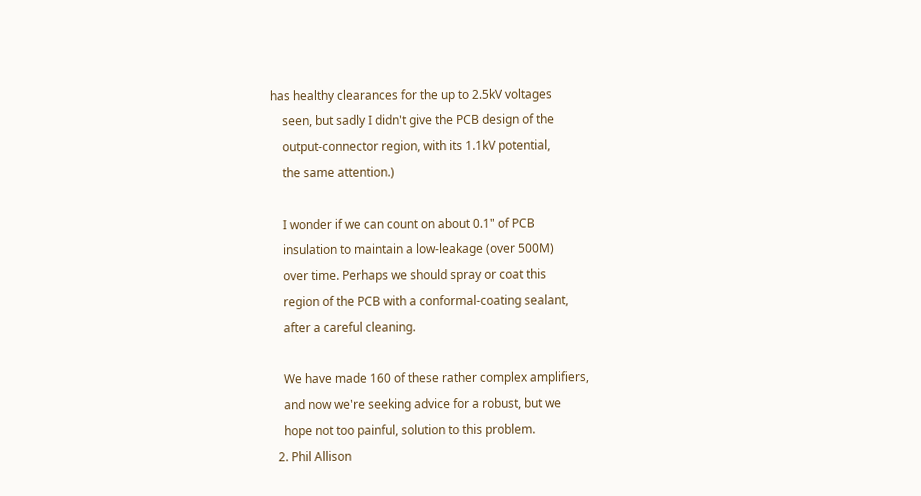has healthy clearances for the up to 2.5kV voltages
    seen, but sadly I didn't give the PCB design of the
    output-connector region, with its 1.1kV potential,
    the same attention.)

    I wonder if we can count on about 0.1" of PCB
    insulation to maintain a low-leakage (over 500M)
    over time. Perhaps we should spray or coat this
    region of the PCB with a conformal-coating sealant,
    after a careful cleaning.

    We have made 160 of these rather complex amplifiers,
    and now we're seeking advice for a robust, but we
    hope not too painful, solution to this problem.
  2. Phil Allison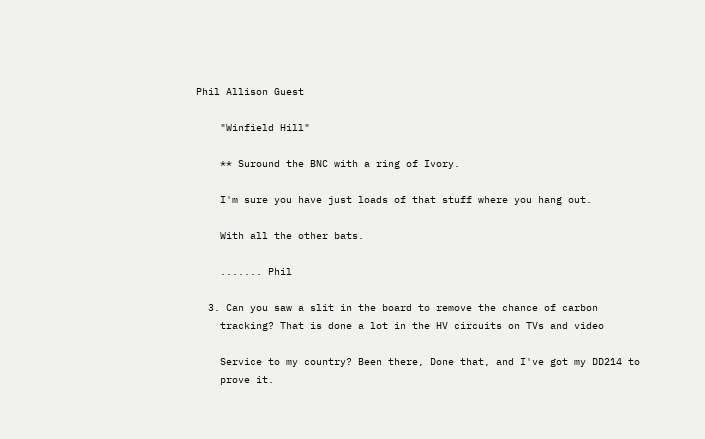Phil Allison Guest

    "Winfield Hill"

    ** Suround the BNC with a ring of Ivory.

    I'm sure you have just loads of that stuff where you hang out.

    With all the other bats.

    ....... Phil

  3. Can you saw a slit in the board to remove the chance of carbon
    tracking? That is done a lot in the HV circuits on TVs and video

    Service to my country? Been there, Done that, and I've got my DD214 to
    prove it.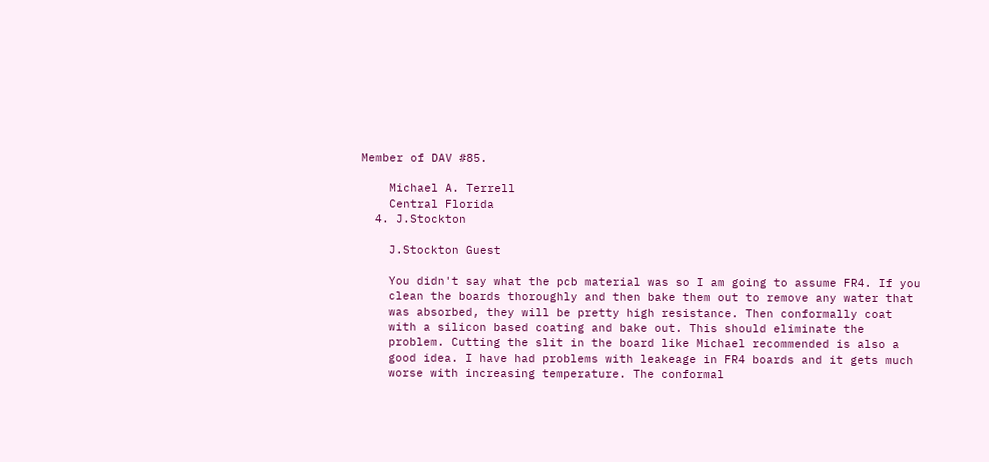Member of DAV #85.

    Michael A. Terrell
    Central Florida
  4. J.Stockton

    J.Stockton Guest

    You didn't say what the pcb material was so I am going to assume FR4. If you
    clean the boards thoroughly and then bake them out to remove any water that
    was absorbed, they will be pretty high resistance. Then conformally coat
    with a silicon based coating and bake out. This should eliminate the
    problem. Cutting the slit in the board like Michael recommended is also a
    good idea. I have had problems with leakeage in FR4 boards and it gets much
    worse with increasing temperature. The conformal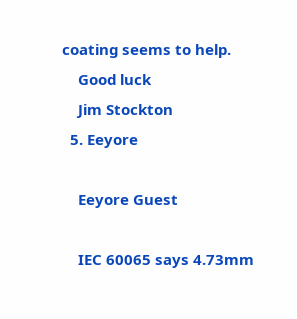coating seems to help.
    Good luck
    Jim Stockton
  5. Eeyore

    Eeyore Guest

    IEC 60065 says 4.73mm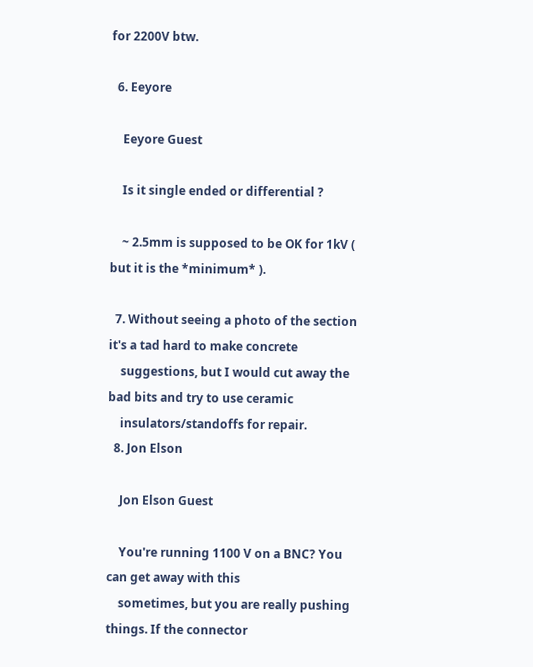for 2200V btw.

  6. Eeyore

    Eeyore Guest

    Is it single ended or differential ?

    ~ 2.5mm is supposed to be OK for 1kV ( but it is the *minimum* ).

  7. Without seeing a photo of the section it's a tad hard to make concrete
    suggestions, but I would cut away the bad bits and try to use ceramic
    insulators/standoffs for repair.
  8. Jon Elson

    Jon Elson Guest

    You're running 1100 V on a BNC? You can get away with this
    sometimes, but you are really pushing things. If the connector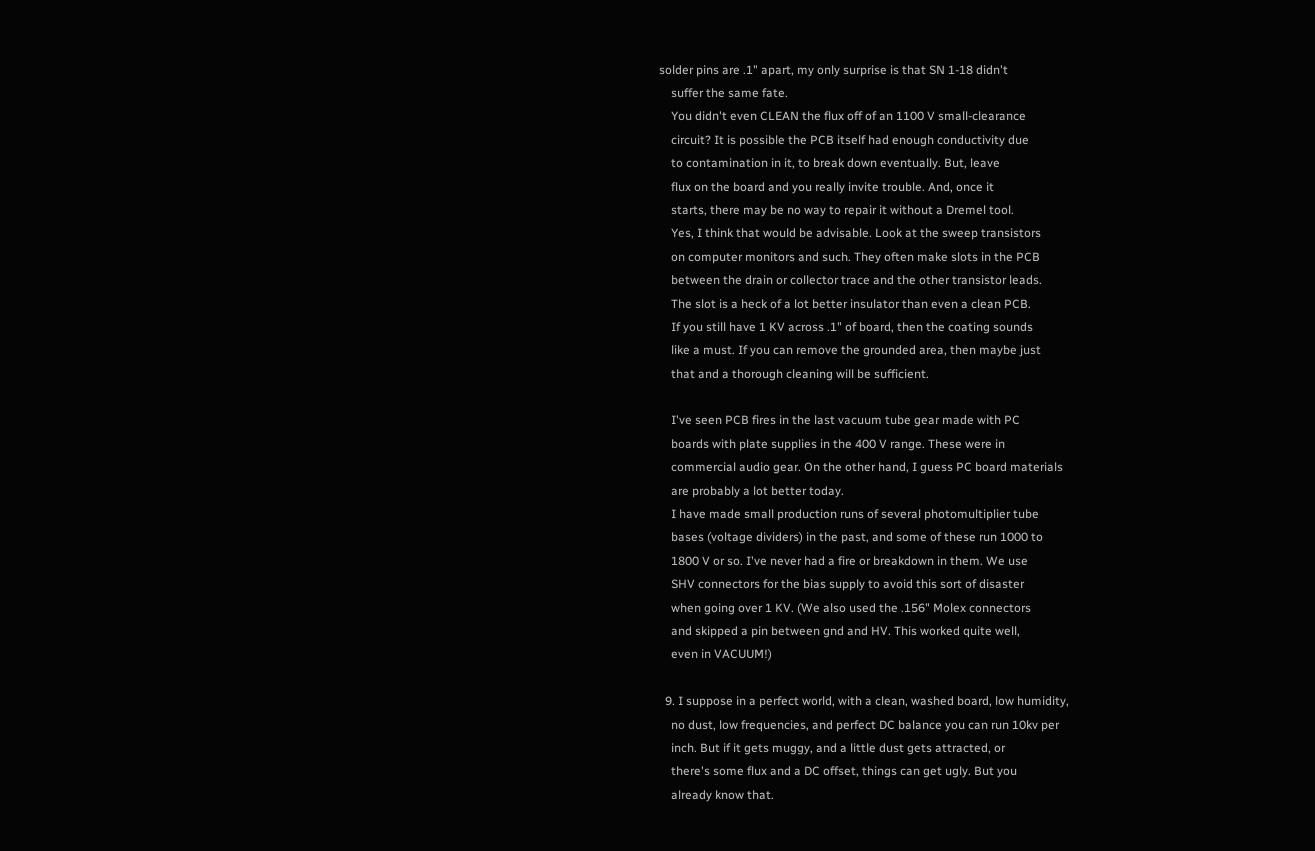solder pins are .1" apart, my only surprise is that SN 1-18 didn't
    suffer the same fate.
    You didn't even CLEAN the flux off of an 1100 V small-clearance
    circuit? It is possible the PCB itself had enough conductivity due
    to contamination in it, to break down eventually. But, leave
    flux on the board and you really invite trouble. And, once it
    starts, there may be no way to repair it without a Dremel tool.
    Yes, I think that would be advisable. Look at the sweep transistors
    on computer monitors and such. They often make slots in the PCB
    between the drain or collector trace and the other transistor leads.
    The slot is a heck of a lot better insulator than even a clean PCB.
    If you still have 1 KV across .1" of board, then the coating sounds
    like a must. If you can remove the grounded area, then maybe just
    that and a thorough cleaning will be sufficient.

    I've seen PCB fires in the last vacuum tube gear made with PC
    boards with plate supplies in the 400 V range. These were in
    commercial audio gear. On the other hand, I guess PC board materials
    are probably a lot better today.
    I have made small production runs of several photomultiplier tube
    bases (voltage dividers) in the past, and some of these run 1000 to
    1800 V or so. I've never had a fire or breakdown in them. We use
    SHV connectors for the bias supply to avoid this sort of disaster
    when going over 1 KV. (We also used the .156" Molex connectors
    and skipped a pin between gnd and HV. This worked quite well,
    even in VACUUM!)

  9. I suppose in a perfect world, with a clean, washed board, low humidity,
    no dust, low frequencies, and perfect DC balance you can run 10kv per
    inch. But if it gets muggy, and a little dust gets attracted, or
    there's some flux and a DC offset, things can get ugly. But you
    already know that.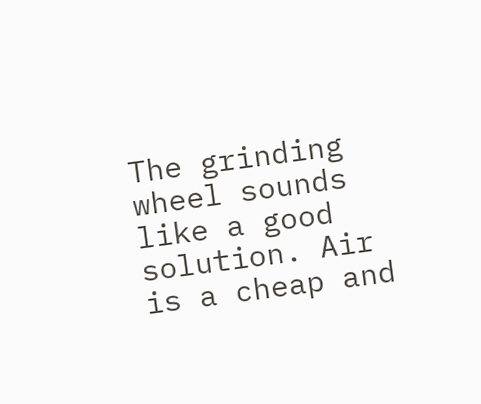The grinding wheel sounds like a good solution. Air is a cheap and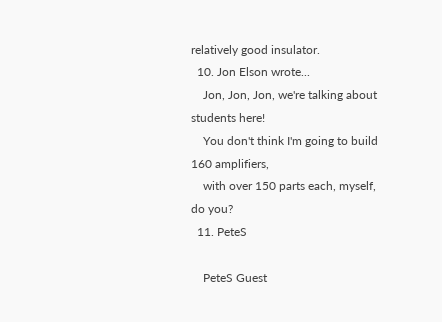relatively good insulator.
  10. Jon Elson wrote...
    Jon, Jon, Jon, we're talking about students here!
    You don't think I'm going to build 160 amplifiers,
    with over 150 parts each, myself, do you?
  11. PeteS

    PeteS Guest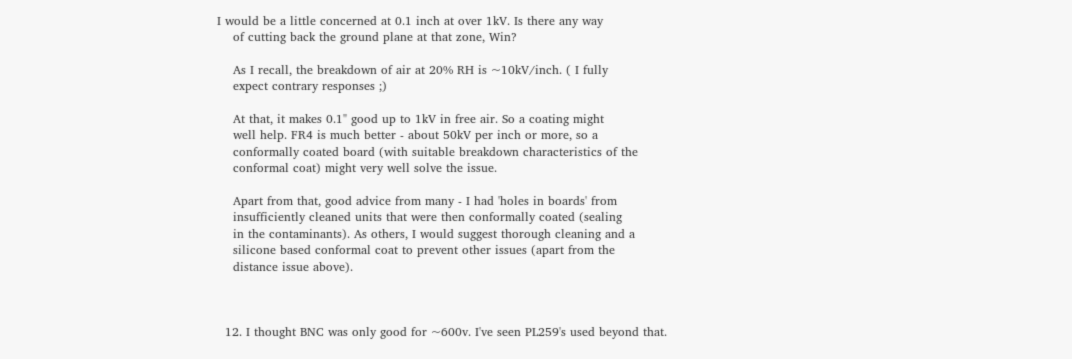I would be a little concerned at 0.1 inch at over 1kV. Is there any way
    of cutting back the ground plane at that zone, Win?

    As I recall, the breakdown of air at 20% RH is ~10kV/inch. ( I fully
    expect contrary responses ;)

    At that, it makes 0.1" good up to 1kV in free air. So a coating might
    well help. FR4 is much better - about 50kV per inch or more, so a
    conformally coated board (with suitable breakdown characteristics of the
    conformal coat) might very well solve the issue.

    Apart from that, good advice from many - I had 'holes in boards' from
    insufficiently cleaned units that were then conformally coated (sealing
    in the contaminants). As others, I would suggest thorough cleaning and a
    silicone based conformal coat to prevent other issues (apart from the
    distance issue above).



  12. I thought BNC was only good for ~600v. I've seen PL259's used beyond that.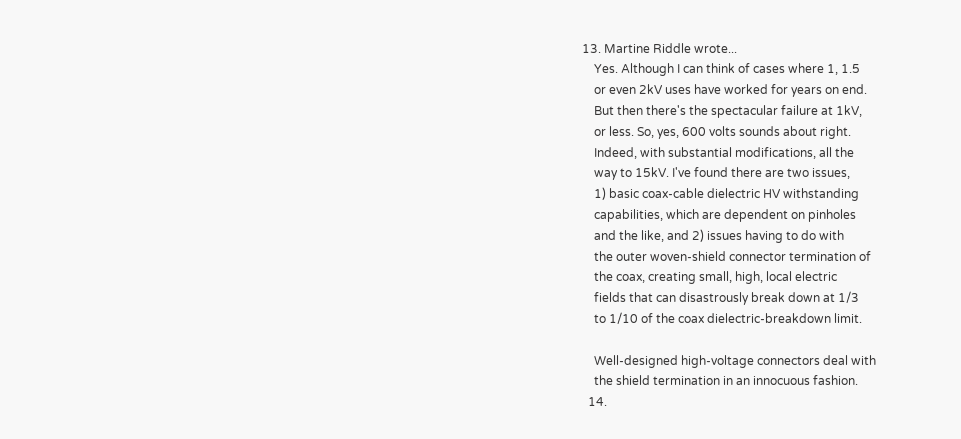13. Martine Riddle wrote...
    Yes. Although I can think of cases where 1, 1.5
    or even 2kV uses have worked for years on end.
    But then there's the spectacular failure at 1kV,
    or less. So, yes, 600 volts sounds about right.
    Indeed, with substantial modifications, all the
    way to 15kV. I've found there are two issues,
    1) basic coax-cable dielectric HV withstanding
    capabilities, which are dependent on pinholes
    and the like, and 2) issues having to do with
    the outer woven-shield connector termination of
    the coax, creating small, high, local electric
    fields that can disastrously break down at 1/3
    to 1/10 of the coax dielectric-breakdown limit.

    Well-designed high-voltage connectors deal with
    the shield termination in an innocuous fashion.
  14.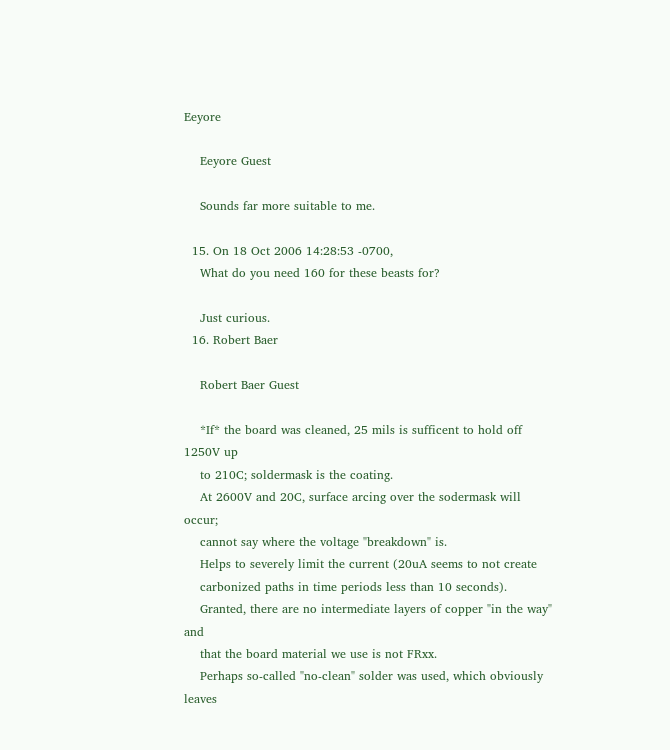Eeyore

    Eeyore Guest

    Sounds far more suitable to me.

  15. On 18 Oct 2006 14:28:53 -0700,
    What do you need 160 for these beasts for?

    Just curious.
  16. Robert Baer

    Robert Baer Guest

    *If* the board was cleaned, 25 mils is sufficent to hold off 1250V up
    to 210C; soldermask is the coating.
    At 2600V and 20C, surface arcing over the sodermask will occur;
    cannot say where the voltage "breakdown" is.
    Helps to severely limit the current (20uA seems to not create
    carbonized paths in time periods less than 10 seconds).
    Granted, there are no intermediate layers of copper "in the way" and
    that the board material we use is not FRxx.
    Perhaps so-called "no-clean" solder was used, which obviously leaves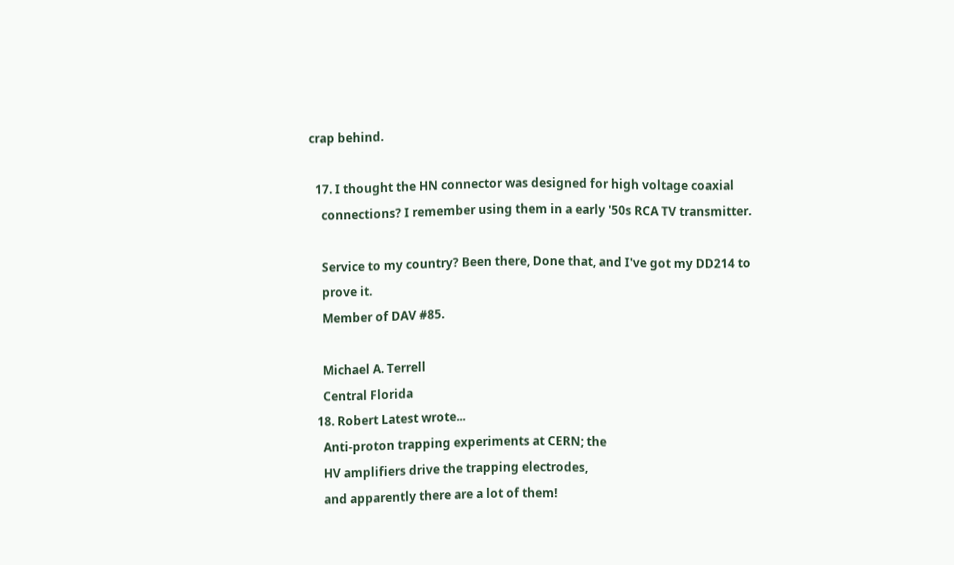crap behind.

  17. I thought the HN connector was designed for high voltage coaxial
    connections? I remember using them in a early '50s RCA TV transmitter.

    Service to my country? Been there, Done that, and I've got my DD214 to
    prove it.
    Member of DAV #85.

    Michael A. Terrell
    Central Florida
  18. Robert Latest wrote...
    Anti-proton trapping experiments at CERN; the
    HV amplifiers drive the trapping electrodes,
    and apparently there are a lot of them!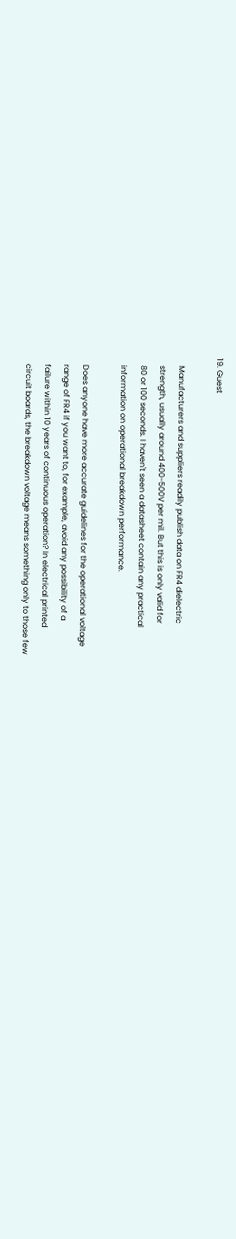19. Guest

    Manufacturers and suppliers readily publish data on FR4 dielectric
    strength, usually around 400-500V per mil. But this is only valid for
    80 or 100 seconds. I haven't seen a datasheet contain any practical
    information on operational breakdown performance.

    Does anyone have more accurate guidelines for the operational voltage
    range of FR4 if you want to, for example, avoid any possibility of a
    failure within 10 years of continuous operation? In electrical printed
    circuit boards, the breakdown voltage means something only to those few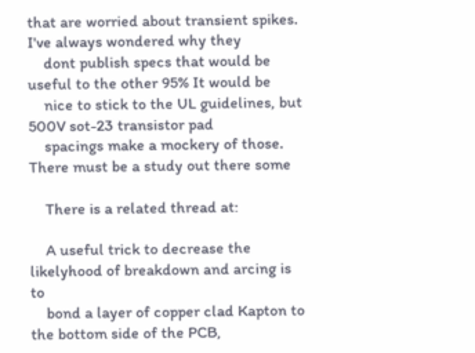that are worried about transient spikes. I've always wondered why they
    dont publish specs that would be useful to the other 95% It would be
    nice to stick to the UL guidelines, but 500V sot-23 transistor pad
    spacings make a mockery of those. There must be a study out there some

    There is a related thread at:

    A useful trick to decrease the likelyhood of breakdown and arcing is to
    bond a layer of copper clad Kapton to the bottom side of the PCB,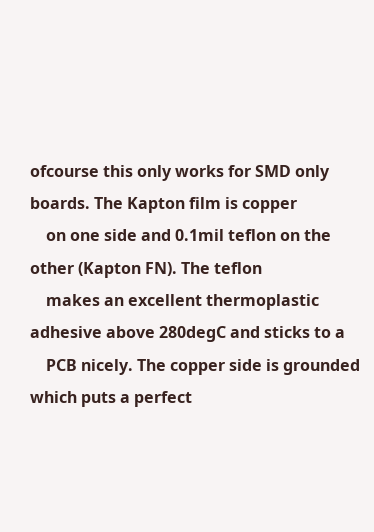ofcourse this only works for SMD only boards. The Kapton film is copper
    on one side and 0.1mil teflon on the other (Kapton FN). The teflon
    makes an excellent thermoplastic adhesive above 280degC and sticks to a
    PCB nicely. The copper side is grounded which puts a perfect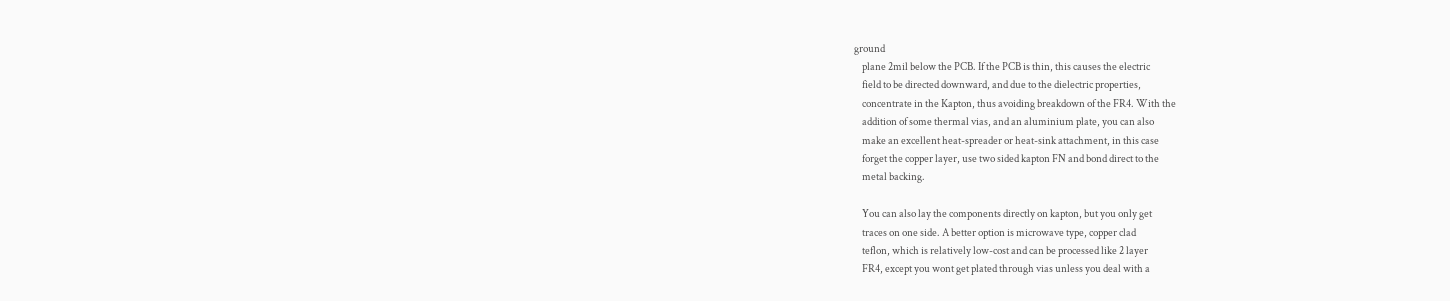ground
    plane 2mil below the PCB. If the PCB is thin, this causes the electric
    field to be directed downward, and due to the dielectric properties,
    concentrate in the Kapton, thus avoiding breakdown of the FR4. With the
    addition of some thermal vias, and an aluminium plate, you can also
    make an excellent heat-spreader or heat-sink attachment, in this case
    forget the copper layer, use two sided kapton FN and bond direct to the
    metal backing.

    You can also lay the components directly on kapton, but you only get
    traces on one side. A better option is microwave type, copper clad
    teflon, which is relatively low-cost and can be processed like 2 layer
    FR4, except you wont get plated through vias unless you deal with a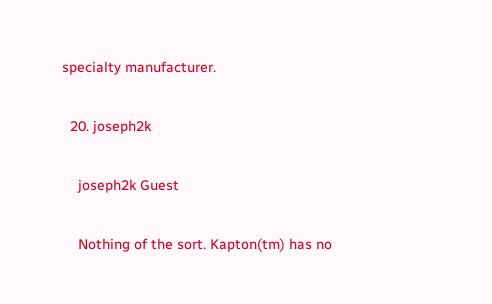specialty manufacturer.

  20. joseph2k

    joseph2k Guest

    Nothing of the sort. Kapton(tm) has no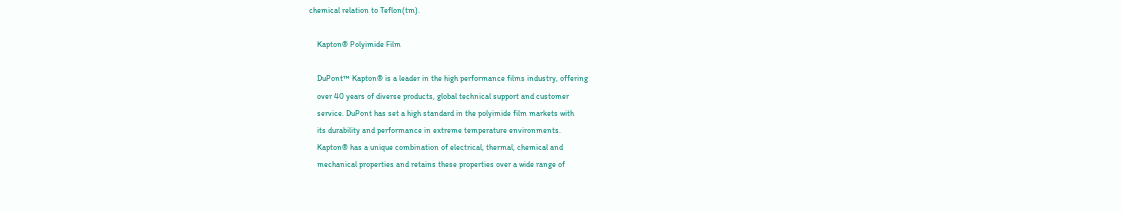chemical relation to Teflon(tm).

    Kapton® Polyimide Film

    DuPont™ Kapton® is a leader in the high performance films industry, offering
    over 40 years of diverse products, global technical support and customer
    service. DuPont has set a high standard in the polyimide film markets with
    its durability and performance in extreme temperature environments.
    Kapton® has a unique combination of electrical, thermal, chemical and
    mechanical properties and retains these properties over a wide range of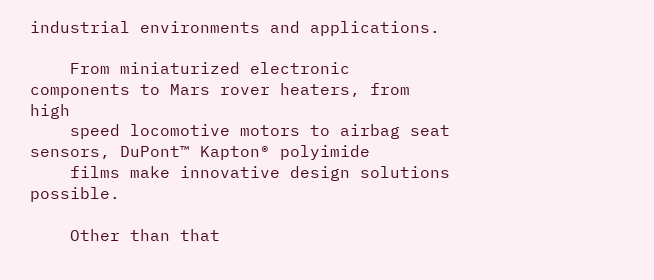industrial environments and applications.

    From miniaturized electronic components to Mars rover heaters, from high
    speed locomotive motors to airbag seat sensors, DuPont™ Kapton® polyimide
    films make innovative design solutions possible.

    Other than that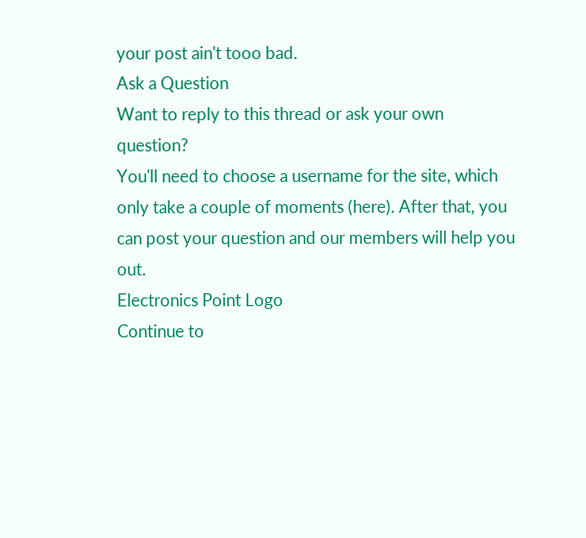your post ain't tooo bad.
Ask a Question
Want to reply to this thread or ask your own question?
You'll need to choose a username for the site, which only take a couple of moments (here). After that, you can post your question and our members will help you out.
Electronics Point Logo
Continue to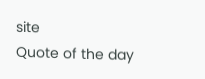site
Quote of the day